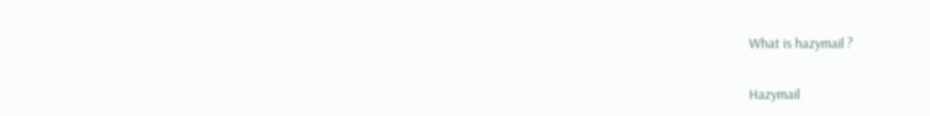What is hazymail ?

Hazymail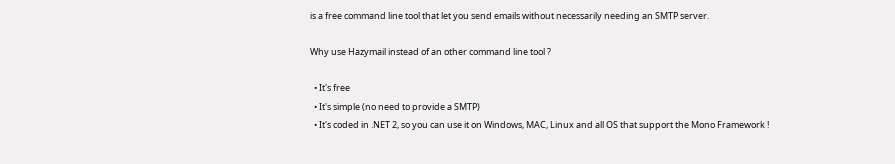is a free command line tool that let you send emails without necessarily needing an SMTP server.

Why use Hazymail instead of an other command line tool ?

  • It's free
  • It's simple (no need to provide a SMTP)
  • It's coded in .NET 2, so you can use it on Windows, MAC, Linux and all OS that support the Mono Framework !